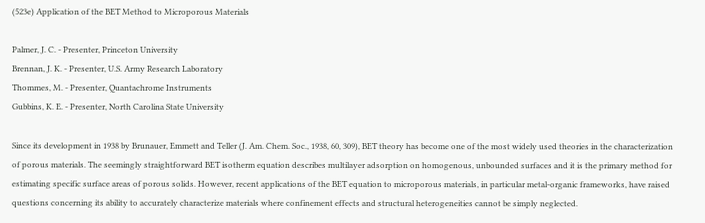(523e) Application of the BET Method to Microporous Materials

Palmer, J. C. - Presenter, Princeton University
Brennan, J. K. - Presenter, U.S. Army Research Laboratory
Thommes, M. - Presenter, Quantachrome Instruments
Gubbins, K. E. - Presenter, North Carolina State University

Since its development in 1938 by Brunauer, Emmett and Teller (J. Am. Chem. Soc., 1938, 60, 309), BET theory has become one of the most widely used theories in the characterization of porous materials. The seemingly straightforward BET isotherm equation describes multilayer adsorption on homogenous, unbounded surfaces and it is the primary method for estimating specific surface areas of porous solids. However, recent applications of the BET equation to microporous materials, in particular metal-organic frameworks, have raised questions concerning its ability to accurately characterize materials where confinement effects and structural heterogeneities cannot be simply neglected.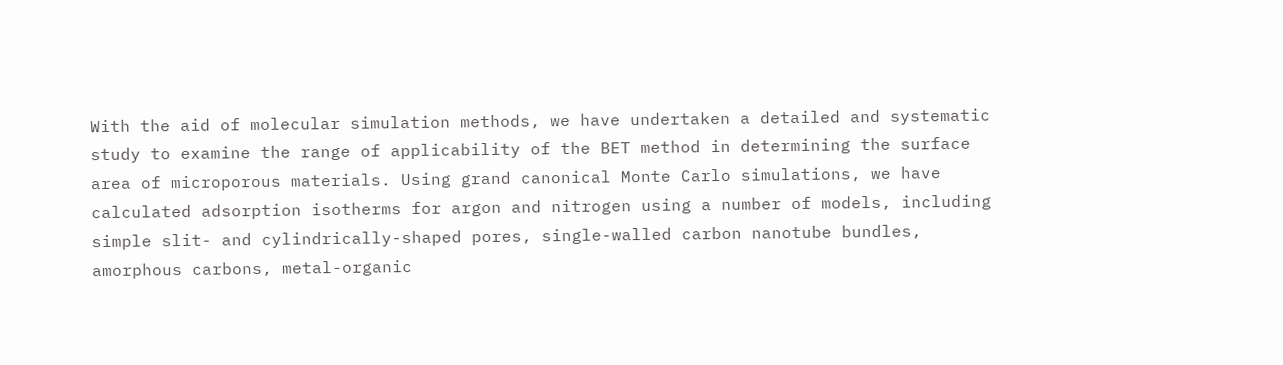With the aid of molecular simulation methods, we have undertaken a detailed and systematic study to examine the range of applicability of the BET method in determining the surface area of microporous materials. Using grand canonical Monte Carlo simulations, we have calculated adsorption isotherms for argon and nitrogen using a number of models, including simple slit- and cylindrically-shaped pores, single-walled carbon nanotube bundles, amorphous carbons, metal-organic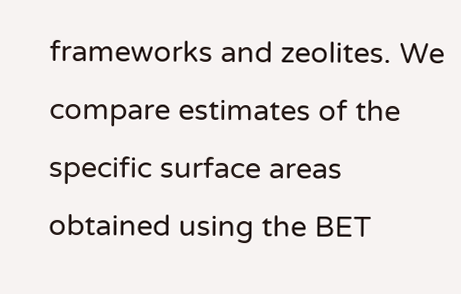frameworks and zeolites. We compare estimates of the specific surface areas obtained using the BET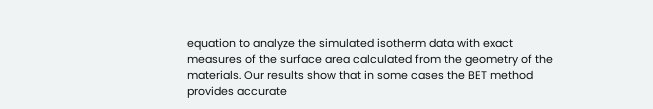equation to analyze the simulated isotherm data with exact measures of the surface area calculated from the geometry of the materials. Our results show that in some cases the BET method provides accurate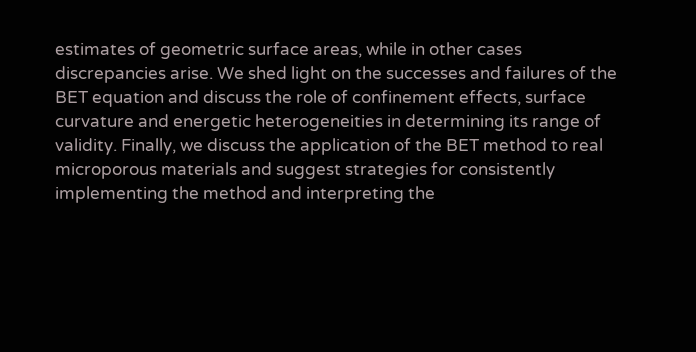estimates of geometric surface areas, while in other cases discrepancies arise. We shed light on the successes and failures of the BET equation and discuss the role of confinement effects, surface curvature and energetic heterogeneities in determining its range of validity. Finally, we discuss the application of the BET method to real microporous materials and suggest strategies for consistently implementing the method and interpreting the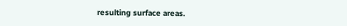resulting surface areas.